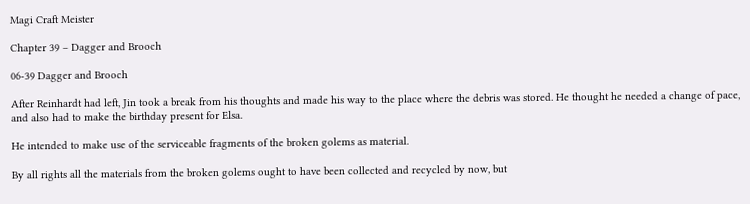Magi Craft Meister

Chapter 39 – Dagger and Brooch

06-39 Dagger and Brooch

After Reinhardt had left, Jin took a break from his thoughts and made his way to the place where the debris was stored. He thought he needed a change of pace, and also had to make the birthday present for Elsa.

He intended to make use of the serviceable fragments of the broken golems as material.

By all rights all the materials from the broken golems ought to have been collected and recycled by now, but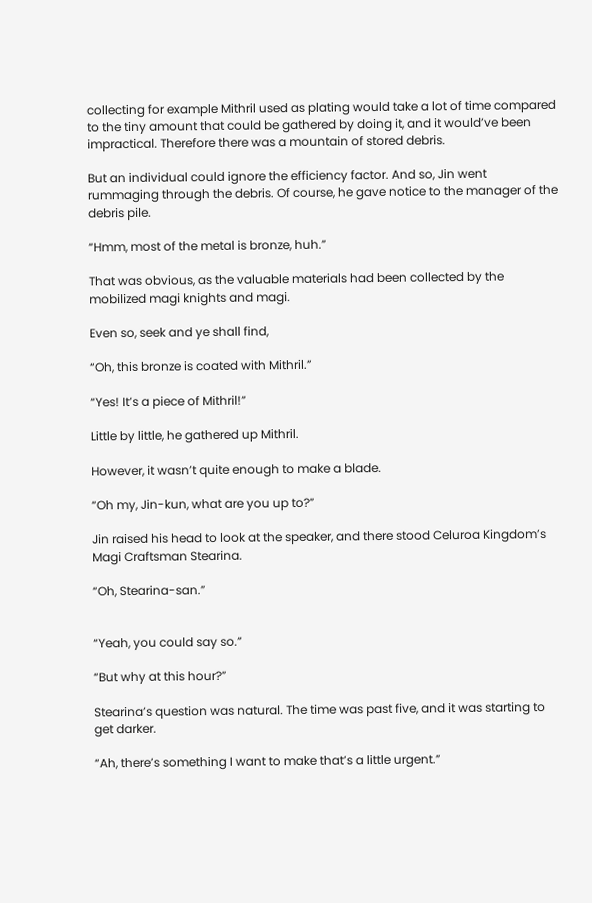collecting for example Mithril used as plating would take a lot of time compared to the tiny amount that could be gathered by doing it, and it would’ve been impractical. Therefore there was a mountain of stored debris.

But an individual could ignore the efficiency factor. And so, Jin went rummaging through the debris. Of course, he gave notice to the manager of the debris pile.

“Hmm, most of the metal is bronze, huh.”

That was obvious, as the valuable materials had been collected by the mobilized magi knights and magi.

Even so, seek and ye shall find,

“Oh, this bronze is coated with Mithril.”

“Yes! It’s a piece of Mithril!”

Little by little, he gathered up Mithril.

However, it wasn’t quite enough to make a blade.

“Oh my, Jin-kun, what are you up to?”

Jin raised his head to look at the speaker, and there stood Celuroa Kingdom’s Magi Craftsman Stearina.

“Oh, Stearina-san.”


“Yeah, you could say so.”

“But why at this hour?”

Stearina’s question was natural. The time was past five, and it was starting to get darker.

“Ah, there’s something I want to make that’s a little urgent.”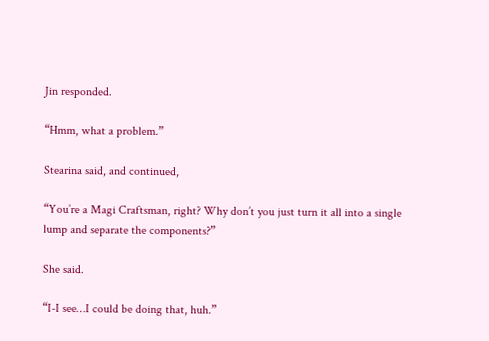Jin responded.

“Hmm, what a problem.”

Stearina said, and continued,

“You’re a Magi Craftsman, right? Why don’t you just turn it all into a single lump and separate the components?”

She said.

“I-I see…I could be doing that, huh.”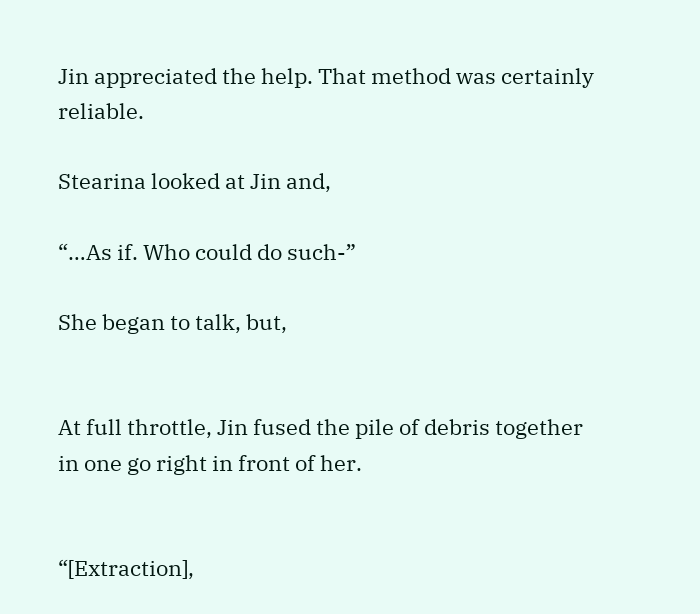Jin appreciated the help. That method was certainly reliable.

Stearina looked at Jin and,

“…As if. Who could do such-”

She began to talk, but,


At full throttle, Jin fused the pile of debris together in one go right in front of her.


“[Extraction],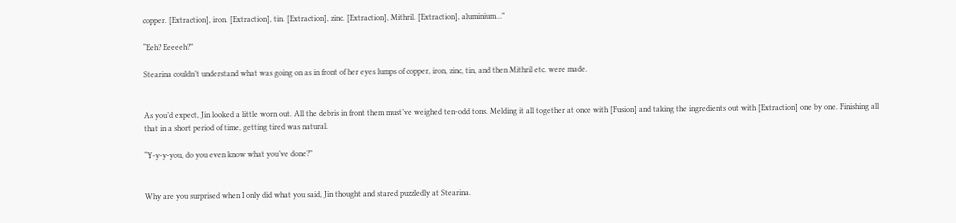copper. [Extraction], iron. [Extraction], tin. [Extraction], zinc. [Extraction], Mithril. [Extraction], aluminium…”

“Eeh? Eeeeeh?”

Stearina couldn’t understand what was going on as in front of her eyes lumps of copper, iron, zinc, tin, and then Mithril etc. were made.


As you’d expect, Jin looked a little worn out. All the debris in front them must’ve weighed ten-odd tons. Melding it all together at once with [Fusion] and taking the ingredients out with [Extraction] one by one. Finishing all that in a short period of time, getting tired was natural.

“Y-y-y-you, do you even know what you’ve done?”


Why are you surprised when I only did what you said, Jin thought and stared puzzledly at Stearina.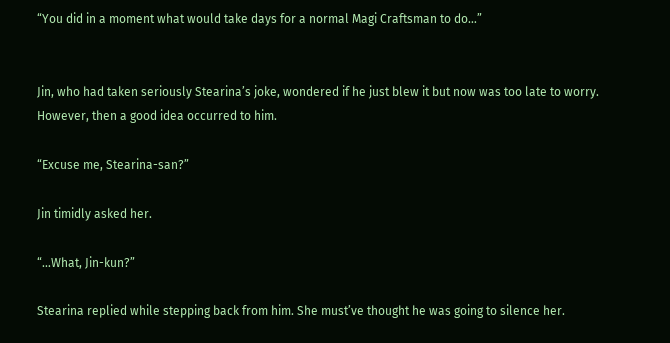“You did in a moment what would take days for a normal Magi Craftsman to do…”


Jin, who had taken seriously Stearina’s joke, wondered if he just blew it but now was too late to worry. However, then a good idea occurred to him.

“Excuse me, Stearina-san?”

Jin timidly asked her.

“…What, Jin-kun?”

Stearina replied while stepping back from him. She must’ve thought he was going to silence her.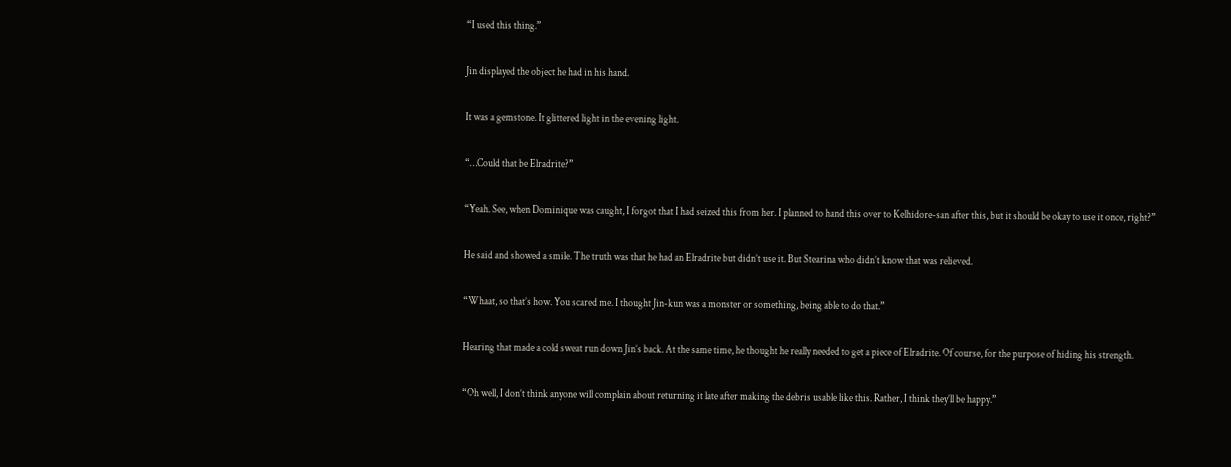“I used this thing.”

Jin displayed the object he had in his hand.

It was a gemstone. It glittered light in the evening light.

“…Could that be Elradrite?”

“Yeah. See, when Dominique was caught, I forgot that I had seized this from her. I planned to hand this over to Kelhidore-san after this, but it should be okay to use it once, right?”

He said and showed a smile. The truth was that he had an Elradrite but didn’t use it. But Stearina who didn’t know that was relieved.

“Whaat, so that’s how. You scared me. I thought Jin-kun was a monster or something, being able to do that.”

Hearing that made a cold sweat run down Jin’s back. At the same time, he thought he really needed to get a piece of Elradrite. Of course, for the purpose of hiding his strength.

“Oh well, I don’t think anyone will complain about returning it late after making the debris usable like this. Rather, I think they’ll be happy.”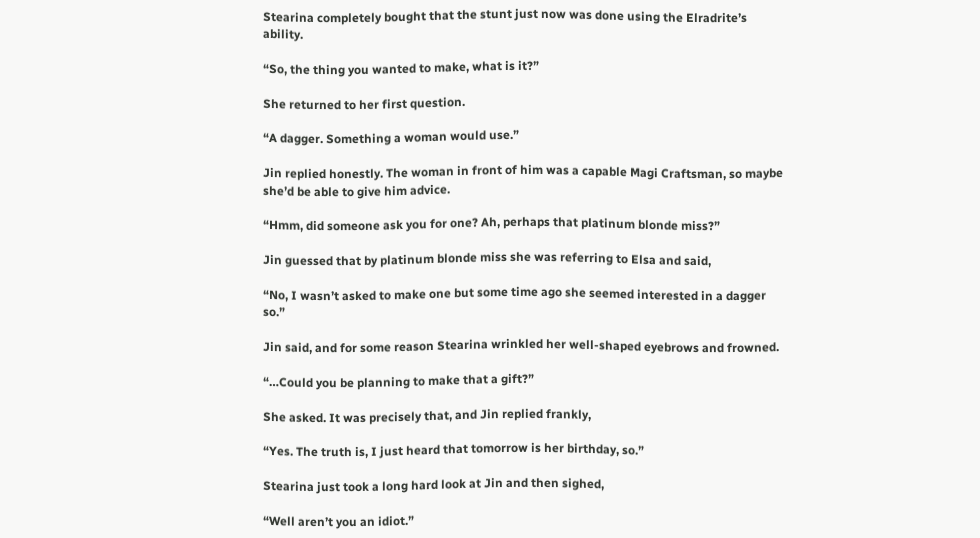Stearina completely bought that the stunt just now was done using the Elradrite’s ability.

“So, the thing you wanted to make, what is it?”

She returned to her first question.

“A dagger. Something a woman would use.”

Jin replied honestly. The woman in front of him was a capable Magi Craftsman, so maybe she’d be able to give him advice.

“Hmm, did someone ask you for one? Ah, perhaps that platinum blonde miss?”

Jin guessed that by platinum blonde miss she was referring to Elsa and said,

“No, I wasn’t asked to make one but some time ago she seemed interested in a dagger so.”

Jin said, and for some reason Stearina wrinkled her well-shaped eyebrows and frowned.

“…Could you be planning to make that a gift?”

She asked. It was precisely that, and Jin replied frankly,

“Yes. The truth is, I just heard that tomorrow is her birthday, so.”

Stearina just took a long hard look at Jin and then sighed,

“Well aren’t you an idiot.”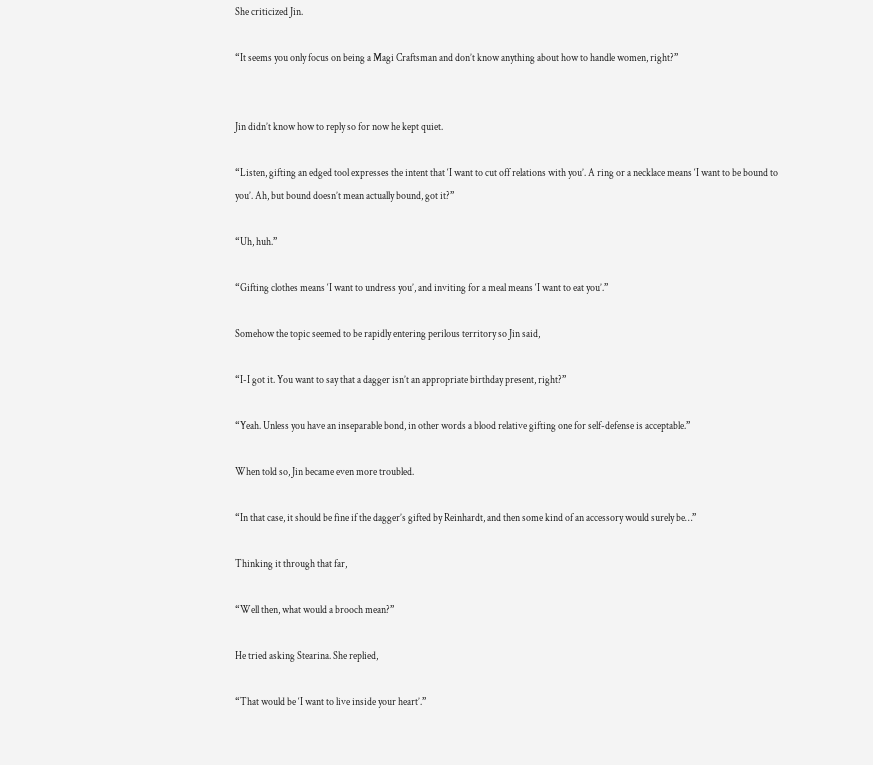She criticized Jin.

“It seems you only focus on being a Magi Craftsman and don’t know anything about how to handle women, right?”


Jin didn’t know how to reply so for now he kept quiet.

“Listen, gifting an edged tool expresses the intent that ‘I want to cut off relations with you’. A ring or a necklace means ‘I want to be bound to you’. Ah, but bound doesn’t mean actually bound, got it?”

“Uh, huh.”

“Gifting clothes means ‘I want to undress you’, and inviting for a meal means ‘I want to eat you’.”

Somehow the topic seemed to be rapidly entering perilous territory so Jin said,

“I-I got it. You want to say that a dagger isn’t an appropriate birthday present, right?”

“Yeah. Unless you have an inseparable bond, in other words a blood relative gifting one for self-defense is acceptable.”

When told so, Jin became even more troubled.

“In that case, it should be fine if the dagger’s gifted by Reinhardt, and then some kind of an accessory would surely be…”

Thinking it through that far,

“Well then, what would a brooch mean?”

He tried asking Stearina. She replied,

“That would be ‘I want to live inside your heart’.”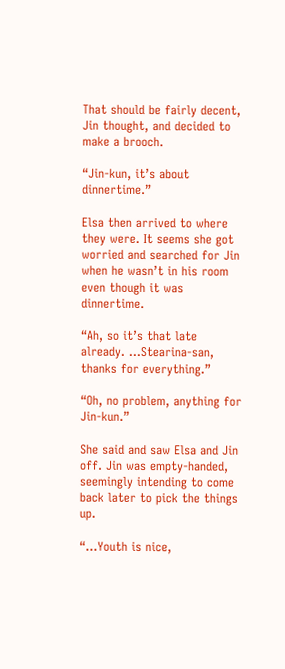That should be fairly decent, Jin thought, and decided to make a brooch.

“Jin-kun, it’s about dinnertime.”

Elsa then arrived to where they were. It seems she got worried and searched for Jin when he wasn’t in his room even though it was dinnertime.

“Ah, so it’s that late already. …Stearina-san, thanks for everything.”

“Oh, no problem, anything for Jin-kun.”

She said and saw Elsa and Jin off. Jin was empty-handed, seemingly intending to come back later to pick the things up.

“…Youth is nice,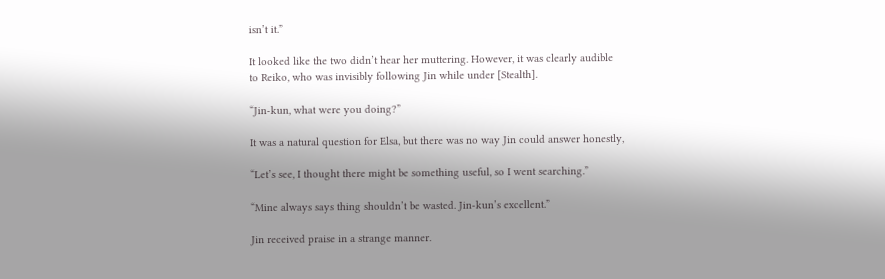isn’t it.”

It looked like the two didn’t hear her muttering. However, it was clearly audible to Reiko, who was invisibly following Jin while under [Stealth].

“Jin-kun, what were you doing?”

It was a natural question for Elsa, but there was no way Jin could answer honestly,

“Let’s see, I thought there might be something useful, so I went searching.”

“Mine always says thing shouldn’t be wasted. Jin-kun’s excellent.”

Jin received praise in a strange manner.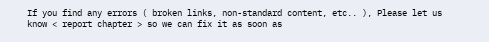If you find any errors ( broken links, non-standard content, etc.. ), Please let us know < report chapter > so we can fix it as soon as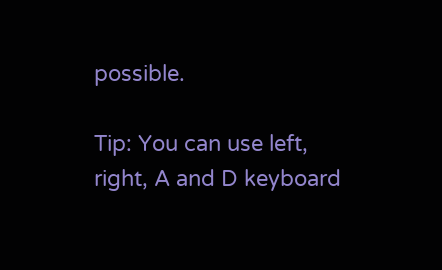possible.

Tip: You can use left, right, A and D keyboard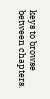keys to browse between chapters.